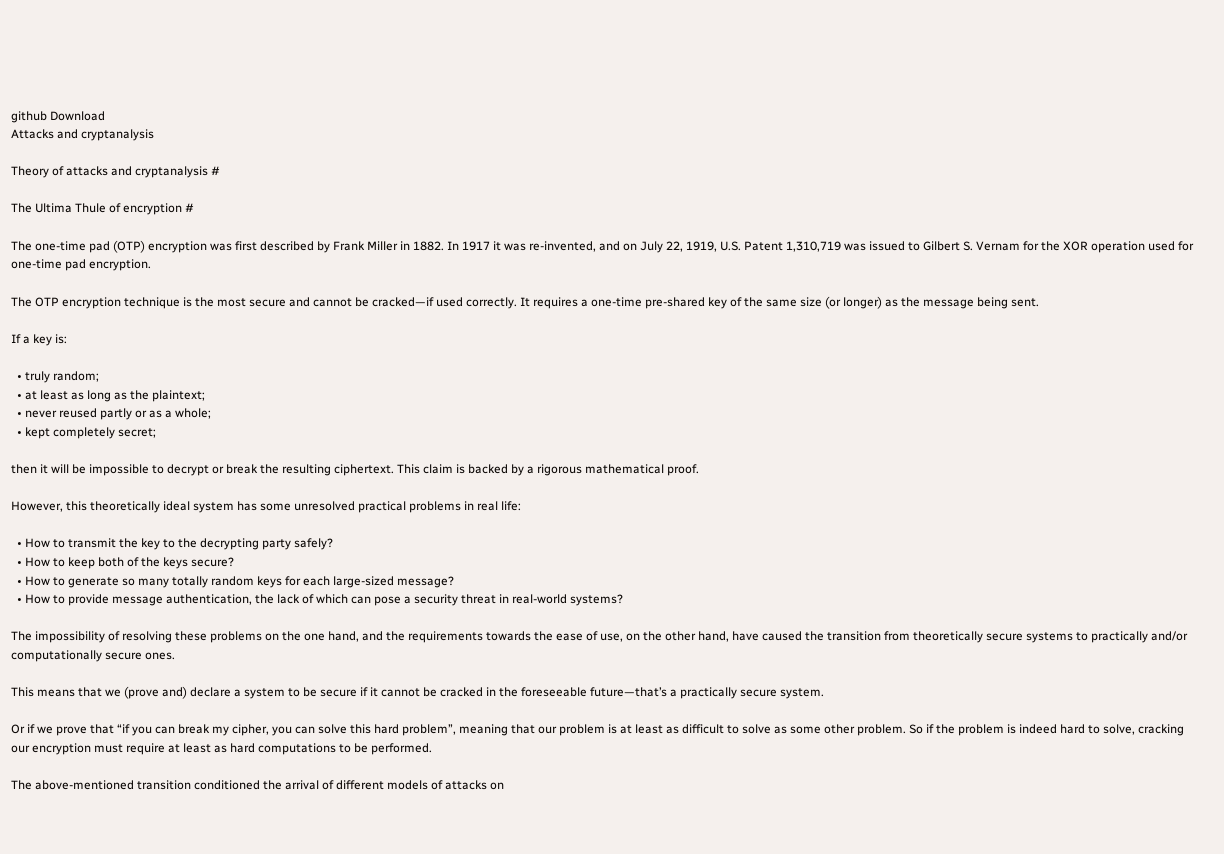github Download
Attacks and cryptanalysis

Theory of attacks and cryptanalysis #

The Ultima Thule of encryption #

The one-time pad (OTP) encryption was first described by Frank Miller in 1882. In 1917 it was re-invented, and on July 22, 1919, U.S. Patent 1,310,719 was issued to Gilbert S. Vernam for the XOR operation used for one-time pad encryption.

The OTP encryption technique is the most secure and cannot be cracked—if used correctly. It requires a one-time pre-shared key of the same size (or longer) as the message being sent.

If a key is:

  • truly random;
  • at least as long as the plaintext;
  • never reused partly or as a whole;
  • kept completely secret;

then it will be impossible to decrypt or break the resulting ciphertext. This claim is backed by a rigorous mathematical proof.

However, this theoretically ideal system has some unresolved practical problems in real life:

  • How to transmit the key to the decrypting party safely?
  • How to keep both of the keys secure?
  • How to generate so many totally random keys for each large-sized message?
  • How to provide message authentication, the lack of which can pose a security threat in real-world systems?

The impossibility of resolving these problems on the one hand, and the requirements towards the ease of use, on the other hand, have caused the transition from theoretically secure systems to practically and/or computationally secure ones.

This means that we (prove and) declare a system to be secure if it cannot be cracked in the foreseeable future—that’s a practically secure system.

Or if we prove that “if you can break my cipher, you can solve this hard problem”, meaning that our problem is at least as difficult to solve as some other problem. So if the problem is indeed hard to solve, cracking our encryption must require at least as hard computations to be performed.

The above-mentioned transition conditioned the arrival of different models of attacks on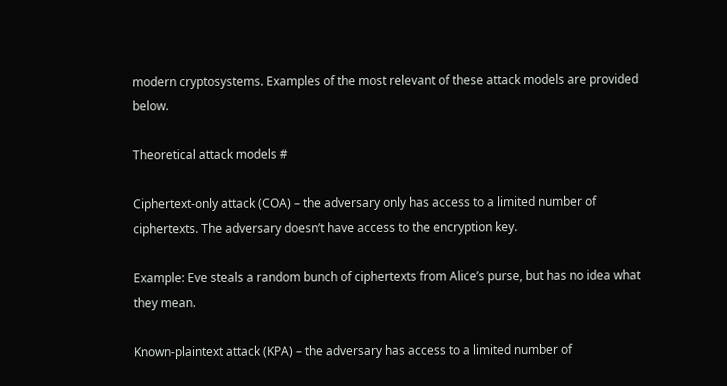modern cryptosystems. Examples of the most relevant of these attack models are provided below.

Theoretical attack models #

Ciphertext-only attack (COA) – the adversary only has access to a limited number of ciphertexts. The adversary doesn’t have access to the encryption key.

Example: Eve steals a random bunch of ciphertexts from Alice’s purse, but has no idea what they mean.

Known-plaintext attack (KPA) – the adversary has access to a limited number of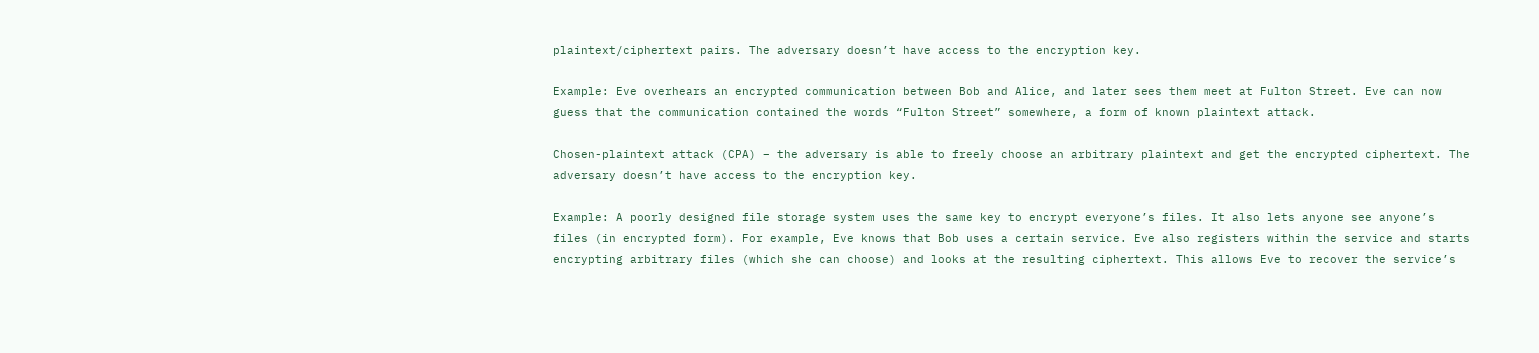plaintext/ciphertext pairs. The adversary doesn’t have access to the encryption key.

Example: Eve overhears an encrypted communication between Bob and Alice, and later sees them meet at Fulton Street. Eve can now guess that the communication contained the words “Fulton Street” somewhere, a form of known plaintext attack.

Chosen-plaintext attack (CPA) – the adversary is able to freely choose an arbitrary plaintext and get the encrypted ciphertext. The adversary doesn’t have access to the encryption key.

Example: A poorly designed file storage system uses the same key to encrypt everyone’s files. It also lets anyone see anyone’s files (in encrypted form). For example, Eve knows that Bob uses a certain service. Eve also registers within the service and starts encrypting arbitrary files (which she can choose) and looks at the resulting ciphertext. This allows Eve to recover the service’s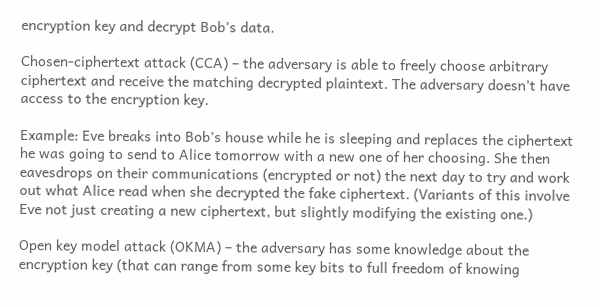encryption key and decrypt Bob’s data.

Chosen-ciphertext attack (CCA) – the adversary is able to freely choose arbitrary ciphertext and receive the matching decrypted plaintext. The adversary doesn’t have access to the encryption key.

Example: Eve breaks into Bob’s house while he is sleeping and replaces the ciphertext he was going to send to Alice tomorrow with a new one of her choosing. She then eavesdrops on their communications (encrypted or not) the next day to try and work out what Alice read when she decrypted the fake ciphertext. (Variants of this involve Eve not just creating a new ciphertext, but slightly modifying the existing one.)

Open key model attack (OKMA) – the adversary has some knowledge about the encryption key (that can range from some key bits to full freedom of knowing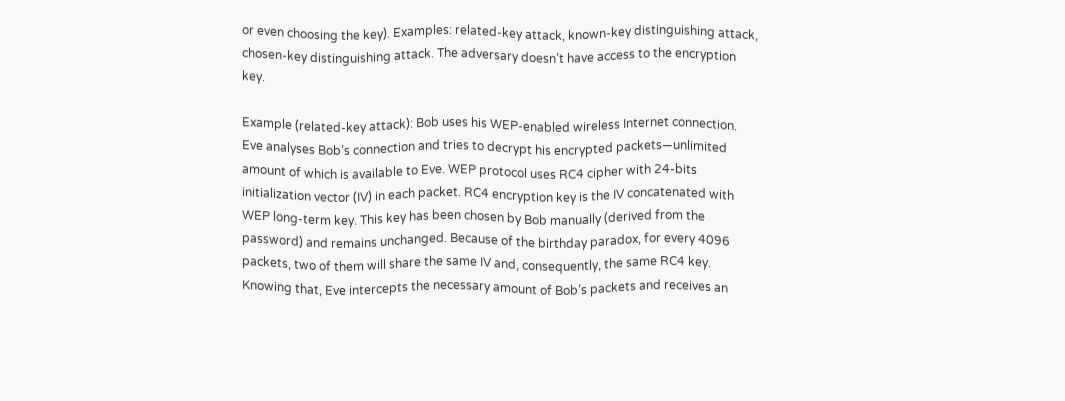or even choosing the key). Examples: related-key attack, known-key distinguishing attack, chosen-key distinguishing attack. The adversary doesn’t have access to the encryption key.

Example (related-key attack): Bob uses his WEP-enabled wireless Internet connection. Eve analyses Bob’s connection and tries to decrypt his encrypted packets—unlimited amount of which is available to Eve. WEP protocol uses RC4 cipher with 24-bits initialization vector (IV) in each packet. RC4 encryption key is the IV concatenated with WEP long-term key. This key has been chosen by Bob manually (derived from the password) and remains unchanged. Because of the birthday paradox, for every 4096 packets, two of them will share the same IV and, consequently, the same RC4 key. Knowing that, Eve intercepts the necessary amount of Bob’s packets and receives an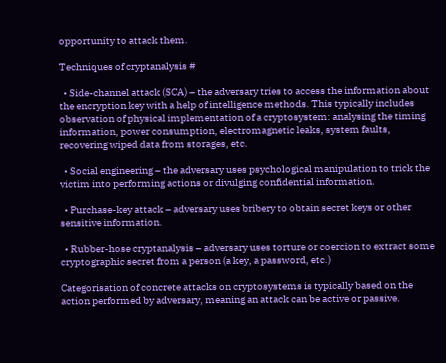opportunity to attack them.

Techniques of cryptanalysis #

  • Side-channel attack (SCA) – the adversary tries to access the information about the encryption key with a help of intelligence methods. This typically includes observation of physical implementation of a cryptosystem: analysing the timing information, power consumption, electromagnetic leaks, system faults, recovering wiped data from storages, etc.

  • Social engineering – the adversary uses psychological manipulation to trick the victim into performing actions or divulging confidential information.

  • Purchase-key attack – adversary uses bribery to obtain secret keys or other sensitive information.

  • Rubber-hose cryptanalysis – adversary uses torture or coercion to extract some cryptographic secret from a person (a key, a password, etc.)

Categorisation of concrete attacks on cryptosystems is typically based on the action performed by adversary, meaning an attack can be active or passive.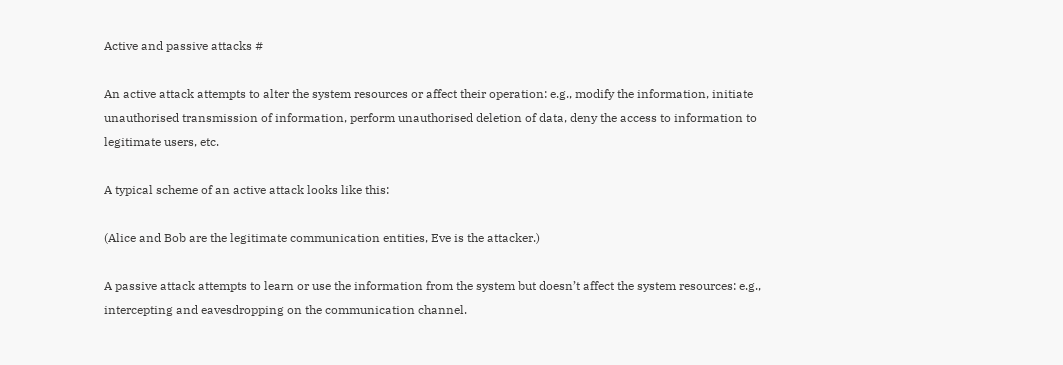Active and passive attacks #

An active attack attempts to alter the system resources or affect their operation: e.g., modify the information, initiate unauthorised transmission of information, perform unauthorised deletion of data, deny the access to information to legitimate users, etc.

A typical scheme of an active attack looks like this:

(Alice and Bob are the legitimate communication entities, Eve is the attacker.)

A passive attack attempts to learn or use the information from the system but doesn’t affect the system resources: e.g., intercepting and eavesdropping on the communication channel.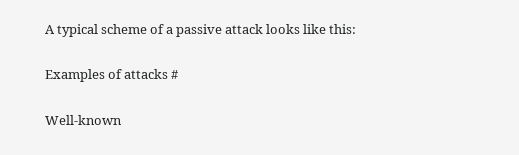A typical scheme of a passive attack looks like this:

Examples of attacks #

Well-known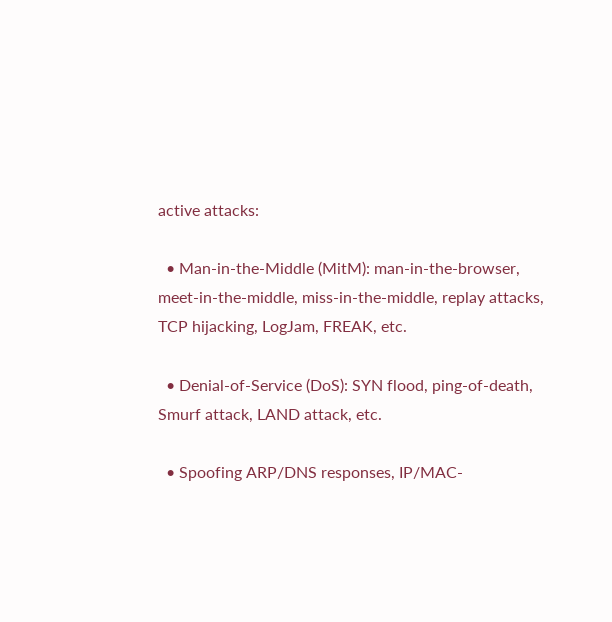active attacks:

  • Man-in-the-Middle (MitM): man-in-the-browser, meet-in-the-middle, miss-in-the-middle, replay attacks, TCP hijacking, LogJam, FREAK, etc.

  • Denial-of-Service (DoS): SYN flood, ping-of-death, Smurf attack, LAND attack, etc.

  • Spoofing ARP/DNS responses, IP/MAC-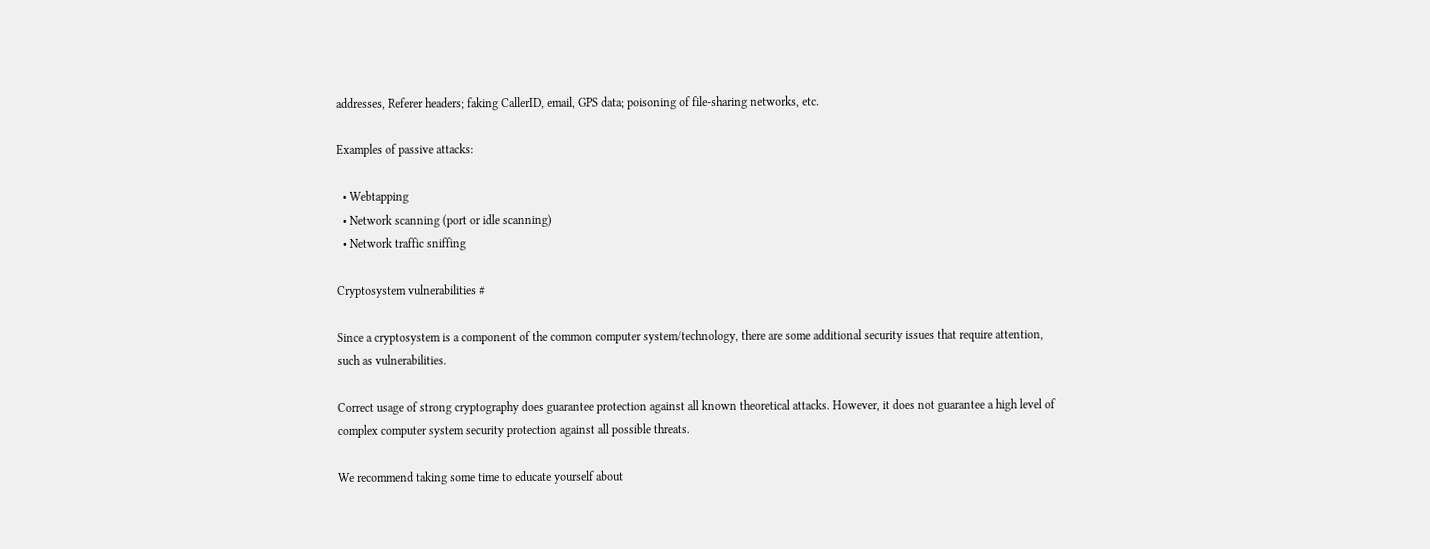addresses, Referer headers; faking CallerID, email, GPS data; poisoning of file-sharing networks, etc.

Examples of passive attacks:

  • Webtapping
  • Network scanning (port or idle scanning)
  • Network traffic sniffing

Cryptosystem vulnerabilities #

Since a cryptosystem is a component of the common computer system/technology, there are some additional security issues that require attention, such as vulnerabilities.

Correct usage of strong cryptography does guarantee protection against all known theoretical attacks. However, it does not guarantee a high level of complex computer system security protection against all possible threats.

We recommend taking some time to educate yourself about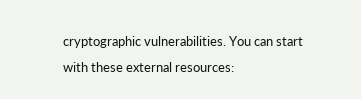cryptographic vulnerabilities. You can start with these external resources: